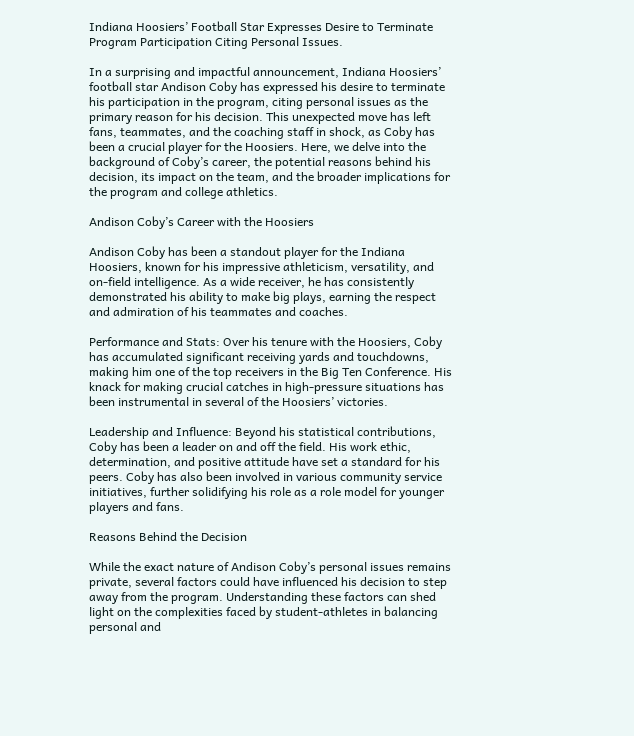Indiana Hoosiers’ Football Star Expresses Desire to Terminate Program Participation Citing Personal Issues.

In a surprising and impactful announcement, Indiana Hoosiers’ football star Andison Coby has expressed his desire to terminate his participation in the program, citing personal issues as the primary reason for his decision. This unexpected move has left fans, teammates, and the coaching staff in shock, as Coby has been a crucial player for the Hoosiers. Here, we delve into the background of Coby’s career, the potential reasons behind his decision, its impact on the team, and the broader implications for the program and college athletics.

Andison Coby’s Career with the Hoosiers

Andison Coby has been a standout player for the Indiana Hoosiers, known for his impressive athleticism, versatility, and on-field intelligence. As a wide receiver, he has consistently demonstrated his ability to make big plays, earning the respect and admiration of his teammates and coaches.

Performance and Stats: Over his tenure with the Hoosiers, Coby has accumulated significant receiving yards and touchdowns, making him one of the top receivers in the Big Ten Conference. His knack for making crucial catches in high-pressure situations has been instrumental in several of the Hoosiers’ victories.

Leadership and Influence: Beyond his statistical contributions, Coby has been a leader on and off the field. His work ethic, determination, and positive attitude have set a standard for his peers. Coby has also been involved in various community service initiatives, further solidifying his role as a role model for younger players and fans.

Reasons Behind the Decision

While the exact nature of Andison Coby’s personal issues remains private, several factors could have influenced his decision to step away from the program. Understanding these factors can shed light on the complexities faced by student-athletes in balancing personal and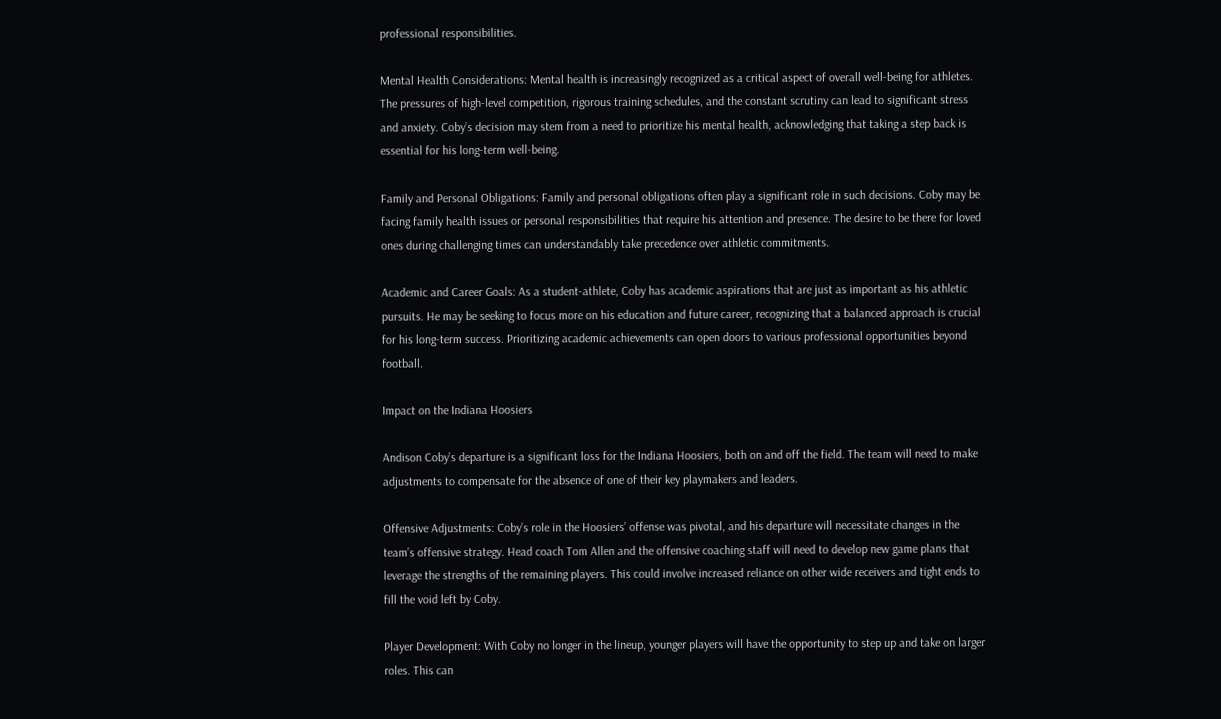professional responsibilities.

Mental Health Considerations: Mental health is increasingly recognized as a critical aspect of overall well-being for athletes. The pressures of high-level competition, rigorous training schedules, and the constant scrutiny can lead to significant stress and anxiety. Coby’s decision may stem from a need to prioritize his mental health, acknowledging that taking a step back is essential for his long-term well-being.

Family and Personal Obligations: Family and personal obligations often play a significant role in such decisions. Coby may be facing family health issues or personal responsibilities that require his attention and presence. The desire to be there for loved ones during challenging times can understandably take precedence over athletic commitments.

Academic and Career Goals: As a student-athlete, Coby has academic aspirations that are just as important as his athletic pursuits. He may be seeking to focus more on his education and future career, recognizing that a balanced approach is crucial for his long-term success. Prioritizing academic achievements can open doors to various professional opportunities beyond football.

Impact on the Indiana Hoosiers

Andison Coby’s departure is a significant loss for the Indiana Hoosiers, both on and off the field. The team will need to make adjustments to compensate for the absence of one of their key playmakers and leaders.

Offensive Adjustments: Coby’s role in the Hoosiers’ offense was pivotal, and his departure will necessitate changes in the team’s offensive strategy. Head coach Tom Allen and the offensive coaching staff will need to develop new game plans that leverage the strengths of the remaining players. This could involve increased reliance on other wide receivers and tight ends to fill the void left by Coby.

Player Development: With Coby no longer in the lineup, younger players will have the opportunity to step up and take on larger roles. This can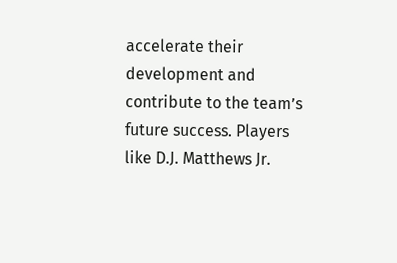accelerate their development and contribute to the team’s future success. Players like D.J. Matthews Jr.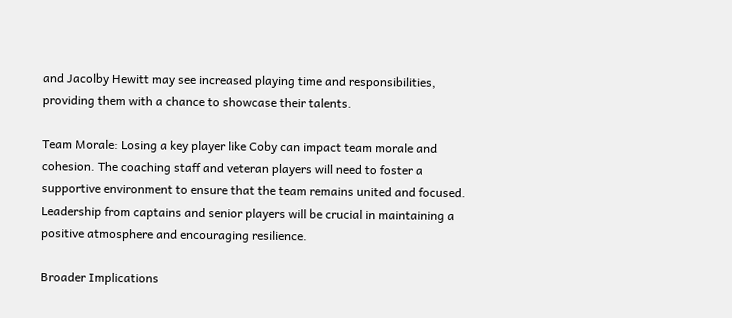and Jacolby Hewitt may see increased playing time and responsibilities, providing them with a chance to showcase their talents.

Team Morale: Losing a key player like Coby can impact team morale and cohesion. The coaching staff and veteran players will need to foster a supportive environment to ensure that the team remains united and focused. Leadership from captains and senior players will be crucial in maintaining a positive atmosphere and encouraging resilience.

Broader Implications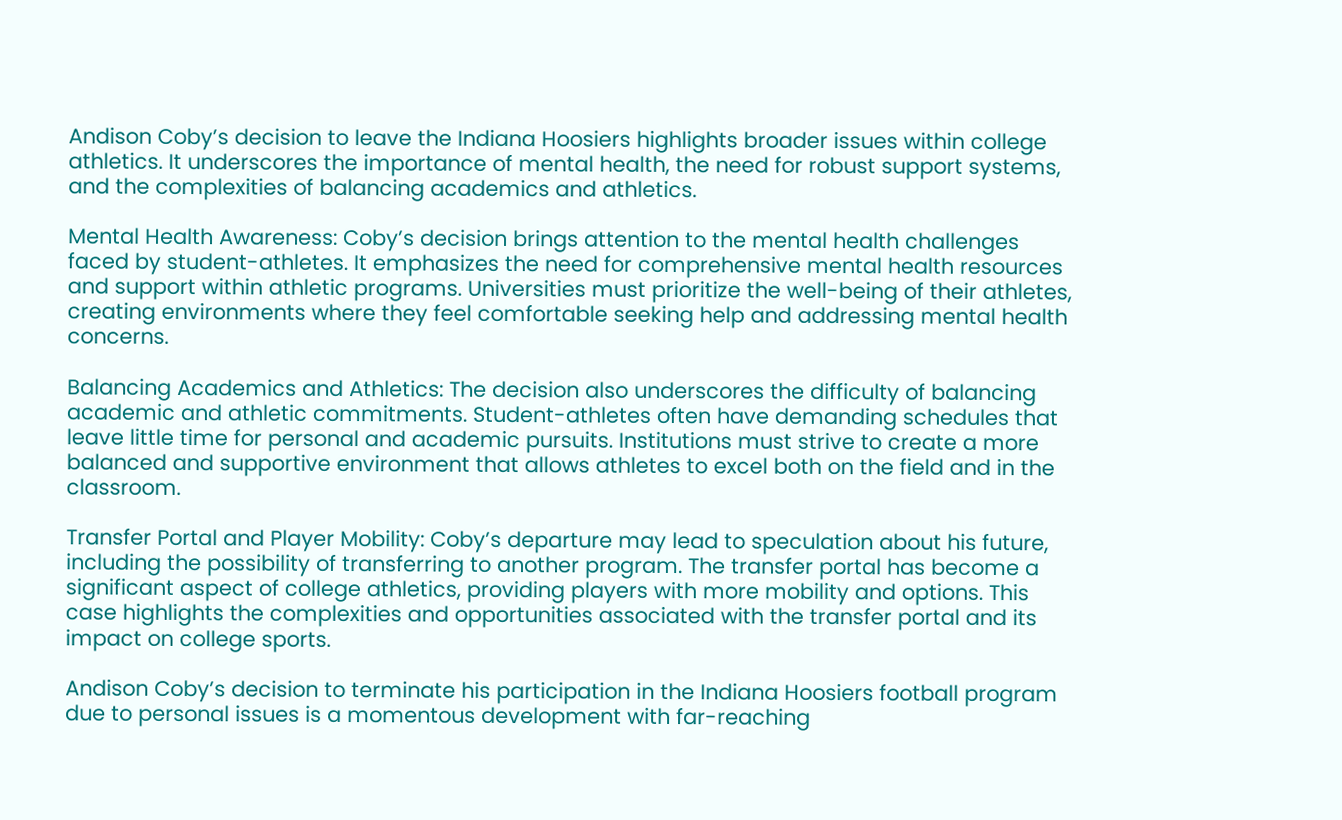Andison Coby’s decision to leave the Indiana Hoosiers highlights broader issues within college athletics. It underscores the importance of mental health, the need for robust support systems, and the complexities of balancing academics and athletics.

Mental Health Awareness: Coby’s decision brings attention to the mental health challenges faced by student-athletes. It emphasizes the need for comprehensive mental health resources and support within athletic programs. Universities must prioritize the well-being of their athletes, creating environments where they feel comfortable seeking help and addressing mental health concerns.

Balancing Academics and Athletics: The decision also underscores the difficulty of balancing academic and athletic commitments. Student-athletes often have demanding schedules that leave little time for personal and academic pursuits. Institutions must strive to create a more balanced and supportive environment that allows athletes to excel both on the field and in the classroom.

Transfer Portal and Player Mobility: Coby’s departure may lead to speculation about his future, including the possibility of transferring to another program. The transfer portal has become a significant aspect of college athletics, providing players with more mobility and options. This case highlights the complexities and opportunities associated with the transfer portal and its impact on college sports.

Andison Coby’s decision to terminate his participation in the Indiana Hoosiers football program due to personal issues is a momentous development with far-reaching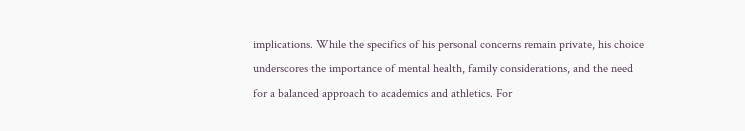implications. While the specifics of his personal concerns remain private, his choice underscores the importance of mental health, family considerations, and the need for a balanced approach to academics and athletics. For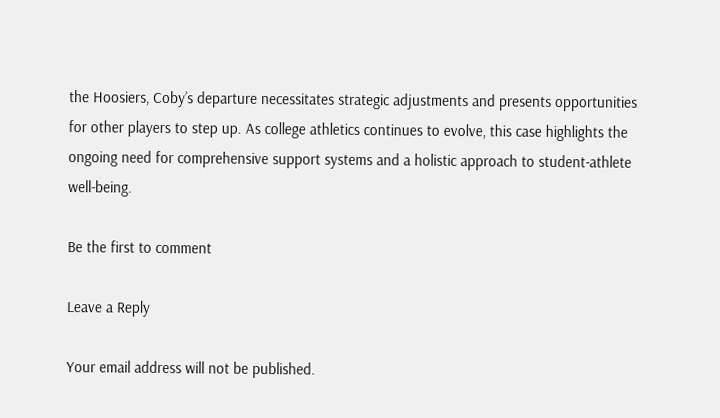the Hoosiers, Coby’s departure necessitates strategic adjustments and presents opportunities for other players to step up. As college athletics continues to evolve, this case highlights the ongoing need for comprehensive support systems and a holistic approach to student-athlete well-being.

Be the first to comment

Leave a Reply

Your email address will not be published.